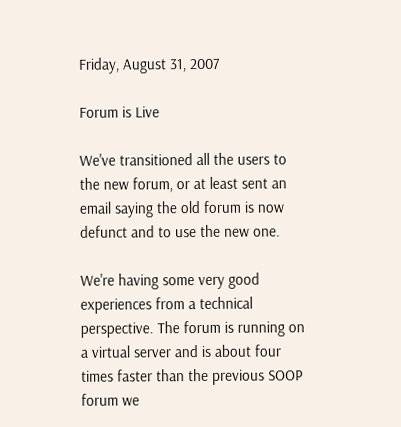Friday, August 31, 2007

Forum is Live

We've transitioned all the users to the new forum, or at least sent an email saying the old forum is now defunct and to use the new one.

We're having some very good experiences from a technical perspective. The forum is running on a virtual server and is about four times faster than the previous SOOP forum we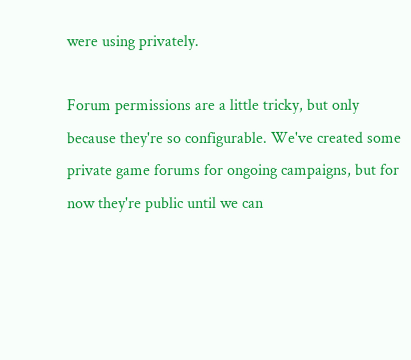were using privately.

Forum permissions are a little tricky, but only because they're so configurable. We've created some private game forums for ongoing campaigns, but for now they're public until we can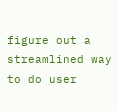figure out a streamlined way to do user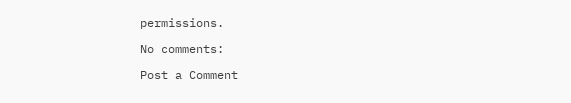permissions.

No comments:

Post a Comment